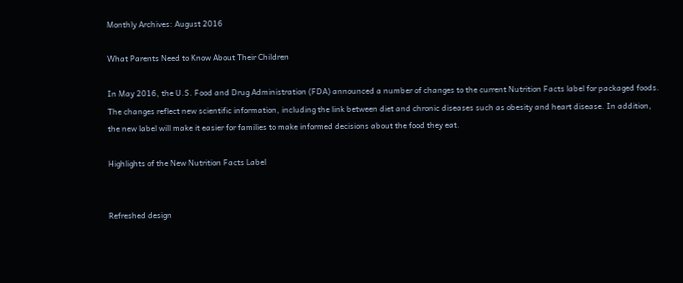Monthly Archives: August 2016

What Parents Need to Know About Their Children

In May 2016, the U.S. Food and Drug Administration (FDA) announced a number of changes to the current Nutrition Facts label for packaged foods. The changes reflect new scientific information, including the link between diet and chronic diseases such as obesity and heart disease. In addition, the new label will make it easier for families to make informed decisions about the food they eat.

Highlights of the New Nutrition Facts Label


Refreshed design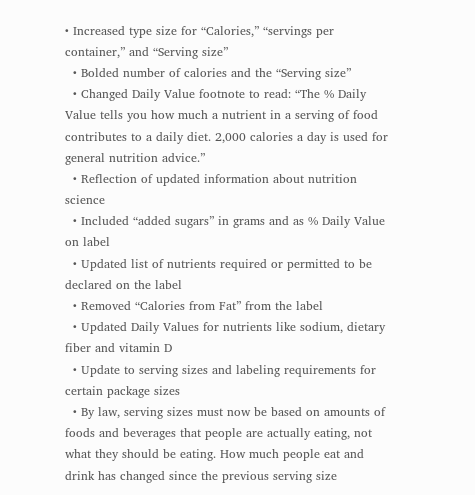• Increased type size for “Calories,” “servings per container,” and “Serving size”
  • Bolded number of calories and the “Serving size”
  • Changed Daily Value footnote to read: “The % Daily Value tells you how much a nutrient in a serving of food contributes to a daily diet. 2,000 calories a day is used for general nutrition advice.”
  • Reflection of updated information about nutrition science
  • Included “added sugars” in grams and as % Daily Value on label
  • Updated list of nutrients required or permitted to be declared on the label
  • Removed “Calories from Fat” from the label
  • Updated Daily Values for nutrients like sodium, dietary fiber and vitamin D
  • Update to serving sizes and labeling requirements for certain package sizes
  • By law, serving sizes must now be based on amounts of foods and beverages that people are actually eating, not what they should be eating. How much people eat and drink has changed since the previous serving size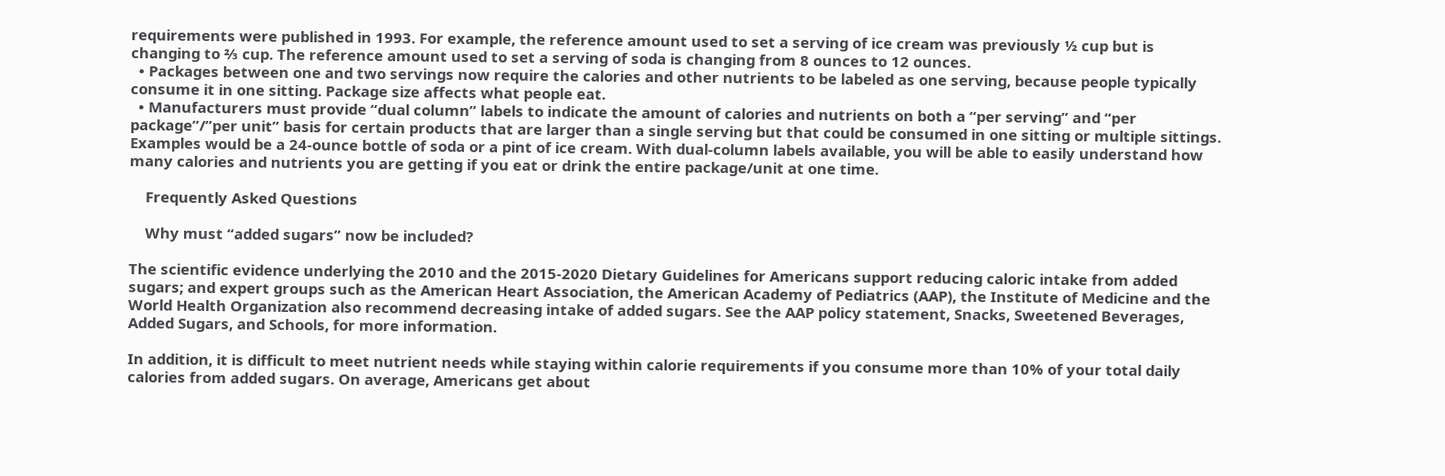requirements were published in 1993. For example, the reference amount used to set a serving of ice cream was previously ½ cup but is changing to ⅔ cup. The reference amount used to set a serving of soda is changing from 8 ounces to 12 ounces.
  • Packages between one and two servings now require the calories and other nutrients to be labeled as one serving, because people typically consume it in one sitting. Package size affects what people eat.
  • Manufacturers must provide “dual column” labels to indicate the amount of calories and nutrients on both a “per serving” and “per package”/”per unit” basis for certain products that are larger than a single serving but that could be consumed in one sitting or multiple sittings. Examples would be a 24-ounce bottle of soda or a pint of ice cream. With dual-column labels available, you will be able to easily understand how many calories and nutrients you are getting if you eat or drink the entire package/unit at one time.

    Frequently Asked Questions

    Why must “added sugars” now be included?

The scientific evidence underlying the 2010 and the 2015-2020 Dietary Guidelines for Americans support reducing caloric intake from added sugars; and expert groups such as the American Heart Association, the American Academy of Pediatrics (AAP), the Institute of Medicine and the World Health Organization also recommend decreasing intake of added sugars. See the AAP policy statement, Snacks, Sweetened Beverages, Added Sugars, and Schools, for more information.

In addition, it is difficult to meet nutrient needs while staying within calorie requirements if you consume more than 10% of your total daily calories from added sugars. On average, Americans get about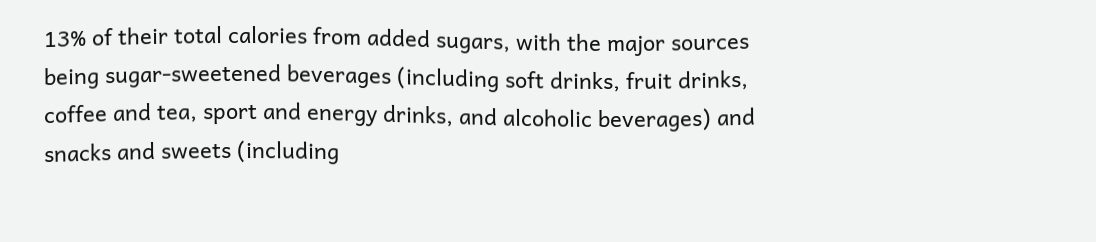13% of their total calories from added sugars, with the major sources being sugar-sweetened beverages (including soft drinks, fruit drinks, coffee and tea, sport and energy drinks, and alcoholic beverages) and snacks and sweets (including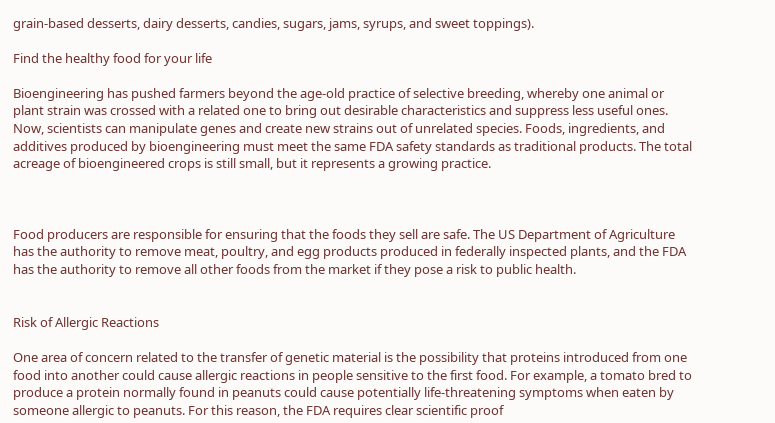grain-based desserts, dairy desserts, candies, sugars, jams, syrups, and sweet toppings).

Find the healthy food for your life

Bioengineering has pushed farmers beyond the age-old practice of selective breeding, whereby one animal or plant strain was crossed with a related one to bring out desirable characteristics and suppress less useful ones. Now, scientists can manipulate genes and create new strains out of unrelated species. Foods, ingredients, and additives produced by bioengineering must meet the same FDA safety standards as traditional products. The total acreage of bioengineered crops is still small, but it represents a growing practice.



Food producers are responsible for ensuring that the foods they sell are safe. The US Department of Agriculture has the authority to remove meat, poultry, and egg products produced in federally inspected plants, and the FDA has the authority to remove all other foods from the market if they pose a risk to public health.


Risk of Allergic Reactions

One area of concern related to the transfer of genetic material is the possibility that proteins introduced from one food into another could cause allergic reactions in people sensitive to the first food. For example, a tomato bred to produce a protein normally found in peanuts could cause potentially life-threatening symptoms when eaten by someone allergic to peanuts. For this reason, the FDA requires clear scientific proof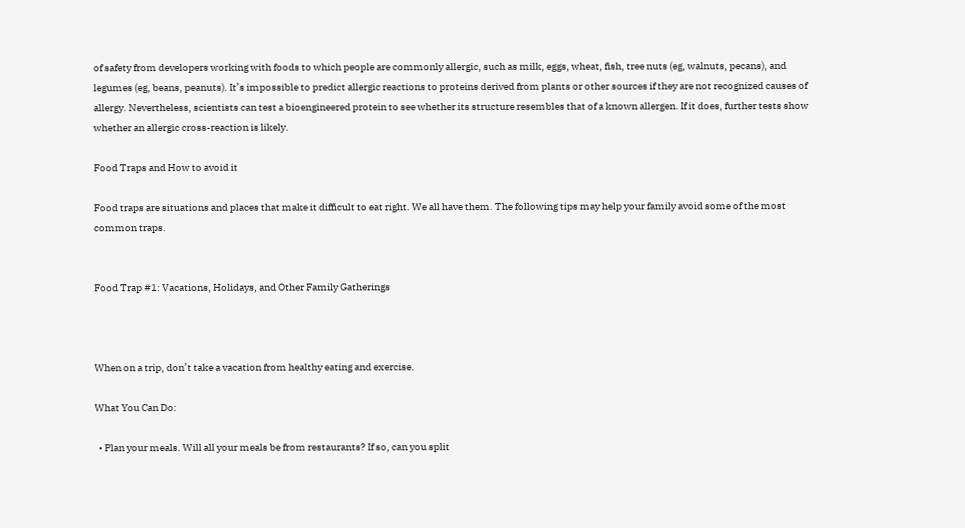of safety from developers working with foods to which people are commonly allergic, such as milk, eggs, wheat, fish, tree nuts (eg, walnuts, pecans), and legumes (eg, beans, peanuts). It’s impossible to predict allergic reactions to proteins derived from plants or other sources if they are not recognized causes of allergy. Nevertheless, scientists can test a bioengineered protein to see whether its structure resembles that of a known allergen. If it does, further tests show whether an allergic cross-reaction is likely.

Food Traps and How to avoid it

Food traps are situations and places that make it difficult to eat right. We all have them. The following tips may help your family avoid some of the most common traps.


Food Trap #1: Vacations, Holidays, and Other Family Gatherings



When on a trip, don’t take a vacation from healthy eating and exercise.

What You Can Do:

  • Plan your meals. Will all your meals be from restaurants? If so, can you split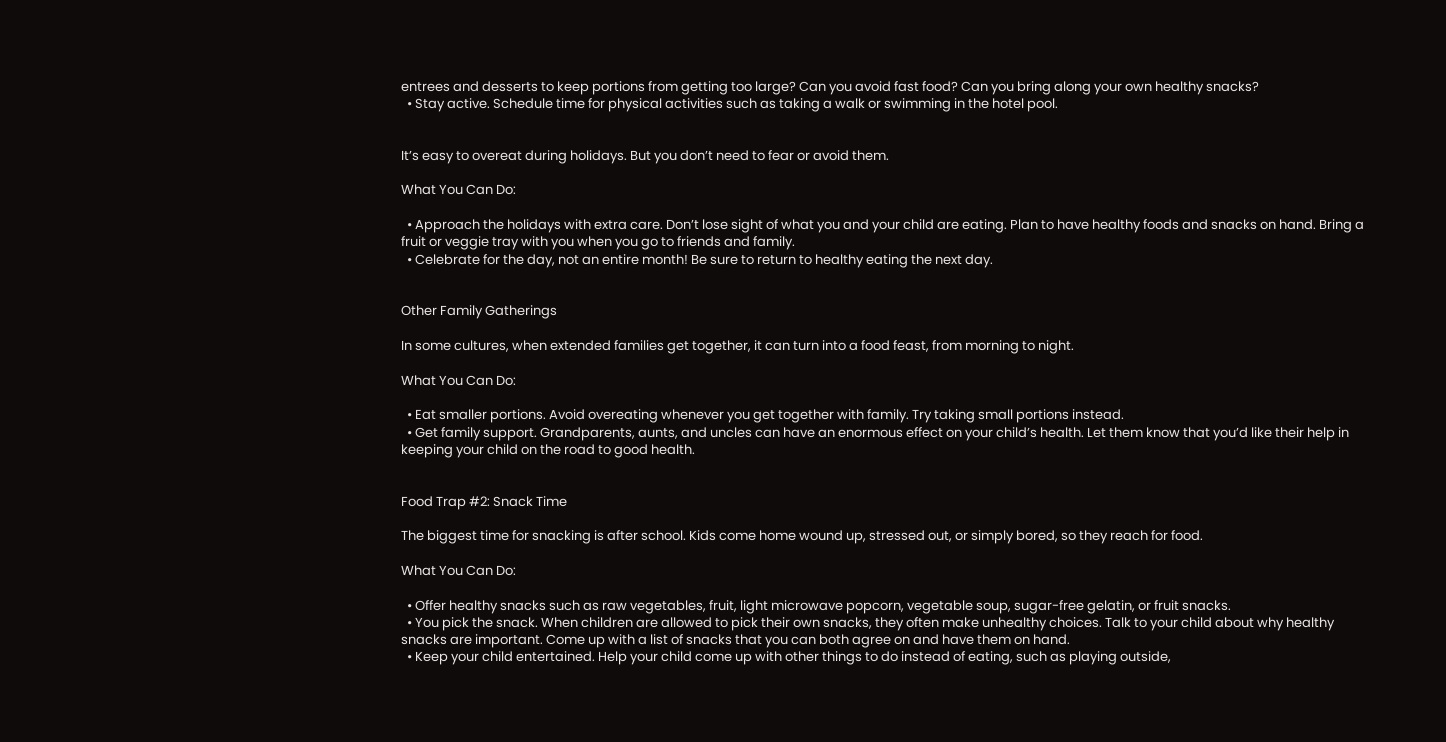entrees and desserts to keep portions from getting too large? Can you avoid fast food? Can you bring along your own healthy snacks?
  • Stay active. Schedule time for physical activities such as taking a walk or swimming in the hotel pool.


It’s easy to overeat during holidays. But you don’t need to fear or avoid them.

What You Can Do:

  • Approach the holidays with extra care. Don’t lose sight of what you and your child are eating. Plan to have healthy foods and snacks on hand. Bring a fruit or veggie tray with you when you go to friends and family.
  • Celebrate for the day, not an entire month! Be sure to return to healthy eating the next day.


Other Family Gatherings

In some cultures, when extended families get together, it can turn into a food feast, from morning to night.

What You Can Do:

  • Eat smaller portions. Avoid overeating whenever you get together with family. Try taking small portions instead.
  • Get family support. Grandparents, aunts, and uncles can have an enormous effect on your child’s health. Let them know that you’d like their help in keeping your child on the road to good health.


Food Trap #2: Snack Time

The biggest time for snacking is after school. Kids come home wound up, stressed out, or simply bored, so they reach for food.

What You Can Do:

  • Offer healthy snacks such as raw vegetables, fruit, light microwave popcorn, vegetable soup, sugar-free gelatin, or fruit snacks.
  • You pick the snack. When children are allowed to pick their own snacks, they often make unhealthy choices. Talk to your child about why healthy snacks are important. Come up with a list of snacks that you can both agree on and have them on hand.
  • Keep your child entertained. Help your child come up with other things to do instead of eating, such as playing outside,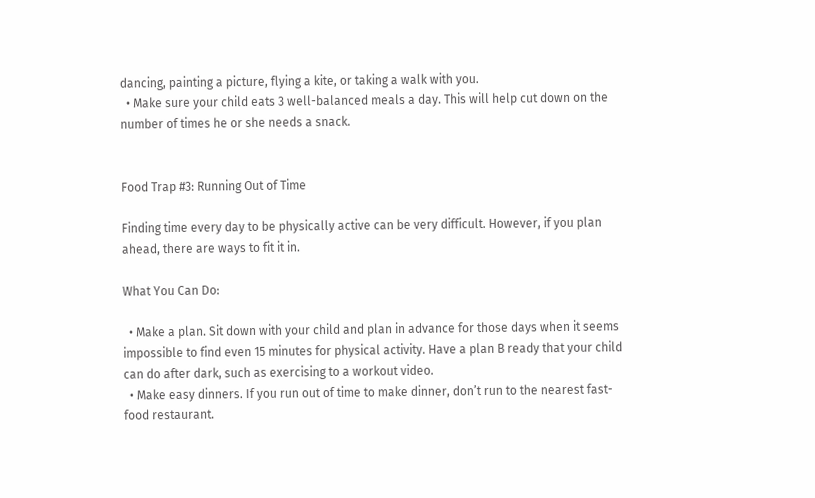dancing, painting a picture, flying a kite, or taking a walk with you.
  • Make sure your child eats 3 well-balanced meals a day. This will help cut down on the number of times he or she needs a snack.


Food Trap #3: Running Out of Time

Finding time every day to be physically active can be very difficult. However, if you plan ahead, there are ways to fit it in.

What You Can Do:

  • Make a plan. Sit down with your child and plan in advance for those days when it seems impossible to find even 15 minutes for physical activity. Have a plan B ready that your child can do after dark, such as exercising to a workout video.
  • Make easy dinners. If you run out of time to make dinner, don’t run to the nearest fast-food restaurant.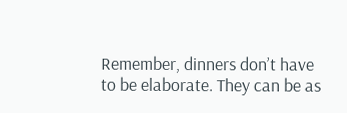Remember, dinners don’t have to be elaborate. They can be as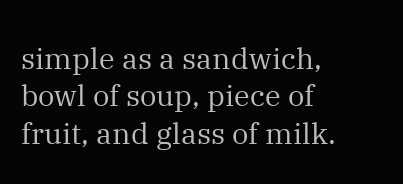simple as a sandwich, bowl of soup, piece of fruit, and glass of milk.